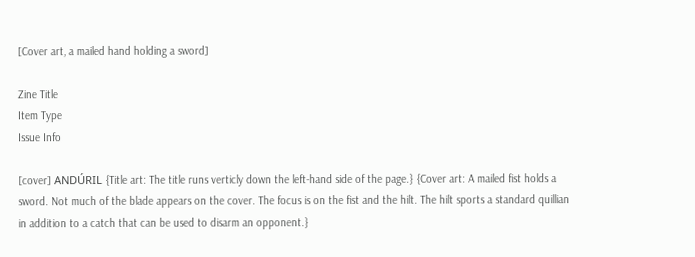[Cover art, a mailed hand holding a sword]

Zine Title
Item Type
Issue Info

[cover] ANDÚRIL {Title art: The title runs verticly down the left-hand side of the page.} {Cover art: A mailed fist holds a sword. Not much of the blade appears on the cover. The focus is on the fist and the hilt. The hilt sports a standard quillian in addition to a catch that can be used to disarm an opponent.}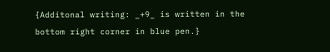{Additonal writing: _+9_ is written in the bottom right corner in blue pen.}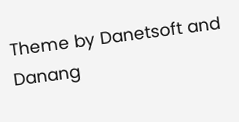Theme by Danetsoft and Danang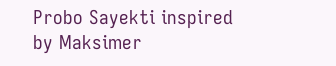Probo Sayekti inspired by Maksimer